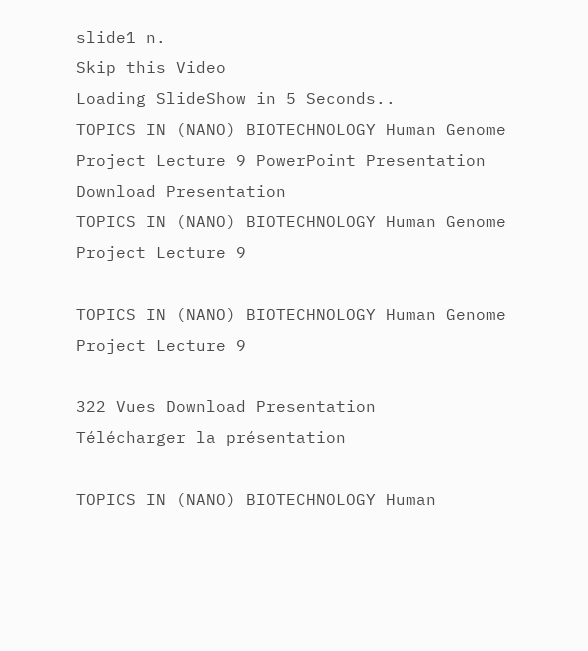slide1 n.
Skip this Video
Loading SlideShow in 5 Seconds..
TOPICS IN (NANO) BIOTECHNOLOGY Human Genome Project Lecture 9 PowerPoint Presentation
Download Presentation
TOPICS IN (NANO) BIOTECHNOLOGY Human Genome Project Lecture 9

TOPICS IN (NANO) BIOTECHNOLOGY Human Genome Project Lecture 9

322 Vues Download Presentation
Télécharger la présentation

TOPICS IN (NANO) BIOTECHNOLOGY Human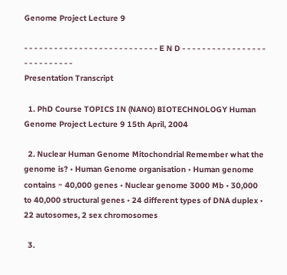Genome Project Lecture 9

- - - - - - - - - - - - - - - - - - - - - - - - - - - E N D - - - - - - - - - - - - - - - - - - - - - - - - - - -
Presentation Transcript

  1. PhD Course TOPICS IN (NANO) BIOTECHNOLOGY Human Genome Project Lecture 9 15th April, 2004

  2. Nuclear Human Genome Mitochondrial Remember what the genome is? • Human Genome organisation • Human genome contains ~ 40,000 genes • Nuclear genome 3000 Mb • 30,000 to 40,000 structural genes • 24 different types of DNA duplex • 22 autosomes, 2 sex chromosomes

  3.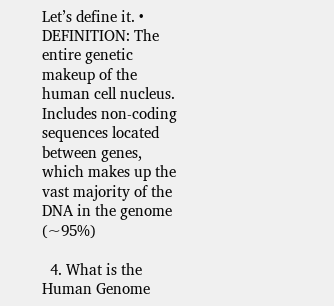Let’s define it. • DEFINITION: The entire genetic makeup of the human cell nucleus. Includes non-coding sequences located between genes, which makes up the vast majority of the DNA in the genome (~95%)

  4. What is the Human Genome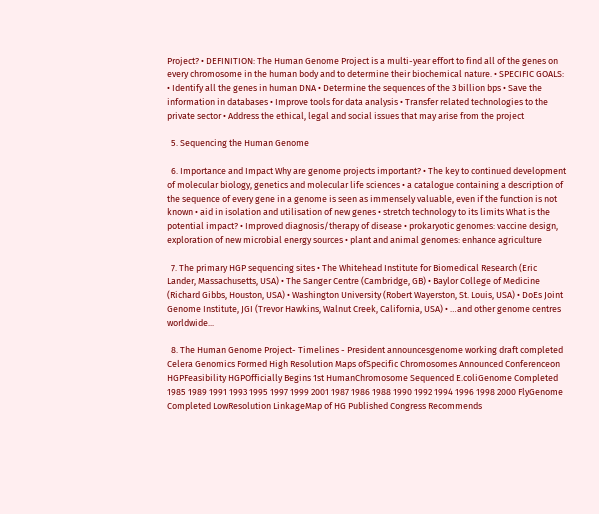Project? • DEFINITION: The Human Genome Project is a multi-year effort to find all of the genes on every chromosome in the human body and to determine their biochemical nature. • SPECIFIC GOALS: • Identify all the genes in human DNA • Determine the sequences of the 3 billion bps • Save the information in databases • Improve tools for data analysis • Transfer related technologies to the private sector • Address the ethical, legal and social issues that may arise from the project

  5. Sequencing the Human Genome

  6. Importance and Impact Why are genome projects important? • The key to continued development of molecular biology, genetics and molecular life sciences • a catalogue containing a description of the sequence of every gene in a genome is seen as immensely valuable, even if the function is not known • aid in isolation and utilisation of new genes • stretch technology to its limits What is the potential impact? • Improved diagnosis/therapy of disease • prokaryotic genomes: vaccine design, exploration of new microbial energy sources • plant and animal genomes: enhance agriculture

  7. The primary HGP sequencing sites • The Whitehead Institute for Biomedical Research (Eric Lander, Massachusetts, USA) • The Sanger Centre (Cambridge, GB) • Baylor College of Medicine (Richard Gibbs, Houston, USA) • Washington University (Robert Wayerston, St. Louis, USA) • DoEs Joint Genome Institute, JGI (Trevor Hawkins, Walnut Creek, California, USA) • …and other genome centres worldwide...

  8. The Human Genome Project- Timelines - President announcesgenome working draft completed Celera Genomics Formed High Resolution Maps ofSpecific Chromosomes Announced Conferenceon HGPFeasibility HGPOfficially Begins 1st HumanChromosome Sequenced E.coliGenome Completed 1985 1989 1991 1993 1995 1997 1999 2001 1987 1986 1988 1990 1992 1994 1996 1998 2000 FlyGenome Completed LowResolution LinkageMap of HG Published Congress Recommends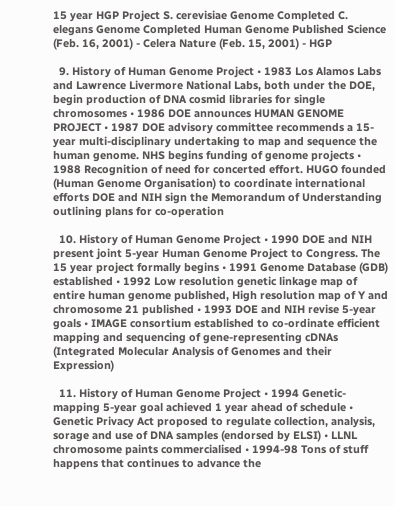15 year HGP Project S. cerevisiae Genome Completed C. elegans Genome Completed Human Genome Published Science (Feb. 16, 2001) - Celera Nature (Feb. 15, 2001) - HGP

  9. History of Human Genome Project • 1983 Los Alamos Labs and Lawrence Livermore National Labs, both under the DOE, begin production of DNA cosmid libraries for single chromosomes • 1986 DOE announces HUMAN GENOME PROJECT • 1987 DOE advisory committee recommends a 15-year multi-disciplinary undertaking to map and sequence the human genome. NHS begins funding of genome projects • 1988 Recognition of need for concerted effort. HUGO founded (Human Genome Organisation) to coordinate international efforts DOE and NIH sign the Memorandum of Understanding outlining plans for co-operation

  10. History of Human Genome Project • 1990 DOE and NIH present joint 5-year Human Genome Project to Congress. The 15 year project formally begins • 1991 Genome Database (GDB) established • 1992 Low resolution genetic linkage map of entire human genome published, High resolution map of Y and chromosome 21 published • 1993 DOE and NIH revise 5-year goals • IMAGE consortium established to co-ordinate efficient mapping and sequencing of gene-representing cDNAs (Integrated Molecular Analysis of Genomes and their Expression)

  11. History of Human Genome Project • 1994 Genetic-mapping 5-year goal achieved 1 year ahead of schedule • Genetic Privacy Act proposed to regulate collection, analysis, sorage and use of DNA samples (endorsed by ELSI) • LLNL chromosome paints commercialised • 1994-98 Tons of stuff happens that continues to advance the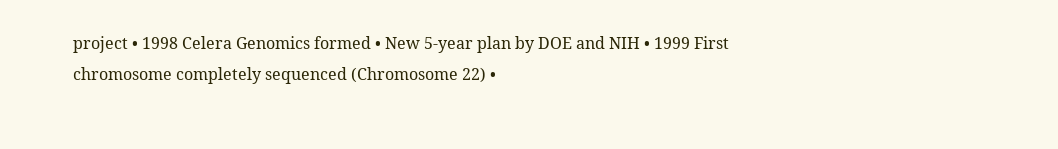project • 1998 Celera Genomics formed • New 5-year plan by DOE and NIH • 1999 First chromosome completely sequenced (Chromosome 22) •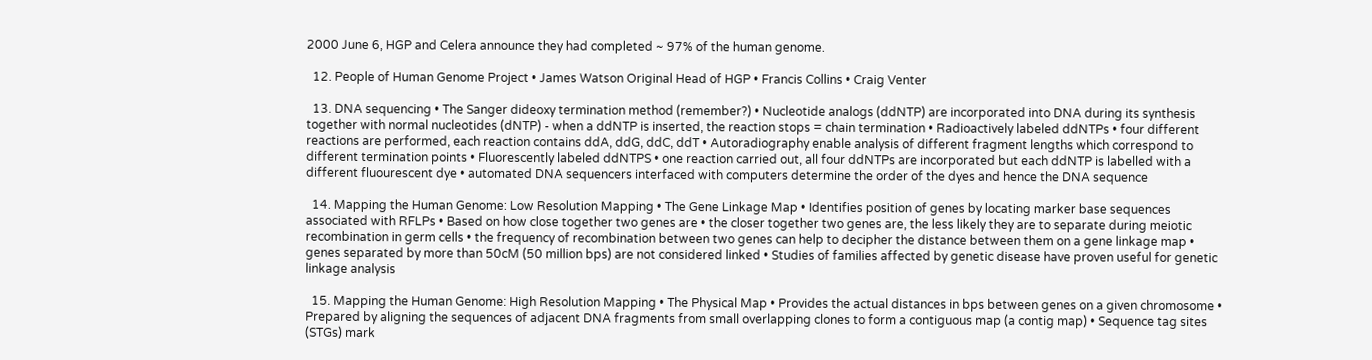2000 June 6, HGP and Celera announce they had completed ~ 97% of the human genome.

  12. People of Human Genome Project • James Watson Original Head of HGP • Francis Collins • Craig Venter

  13. DNA sequencing • The Sanger dideoxy termination method (remember?) • Nucleotide analogs (ddNTP) are incorporated into DNA during its synthesis together with normal nucleotides (dNTP) - when a ddNTP is inserted, the reaction stops = chain termination • Radioactively labeled ddNTPs • four different reactions are performed, each reaction contains ddA, ddG, ddC, ddT • Autoradiography enable analysis of different fragment lengths which correspond to different termination points • Fluorescently labeled ddNTPS • one reaction carried out, all four ddNTPs are incorporated but each ddNTP is labelled with a different fluourescent dye • automated DNA sequencers interfaced with computers determine the order of the dyes and hence the DNA sequence

  14. Mapping the Human Genome: Low Resolution Mapping • The Gene Linkage Map • Identifies position of genes by locating marker base sequences associated with RFLPs • Based on how close together two genes are • the closer together two genes are, the less likely they are to separate during meiotic recombination in germ cells • the frequency of recombination between two genes can help to decipher the distance between them on a gene linkage map • genes separated by more than 50cM (50 million bps) are not considered linked • Studies of families affected by genetic disease have proven useful for genetic linkage analysis

  15. Mapping the Human Genome: High Resolution Mapping • The Physical Map • Provides the actual distances in bps between genes on a given chromosome • Prepared by aligning the sequences of adjacent DNA fragments from small overlapping clones to form a contiguous map (a contig map) • Sequence tag sites (STGs) mark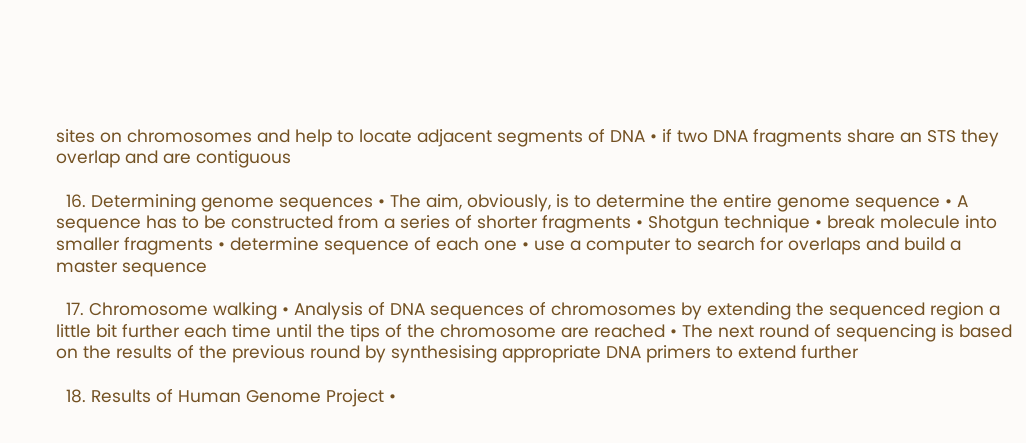sites on chromosomes and help to locate adjacent segments of DNA • if two DNA fragments share an STS they overlap and are contiguous

  16. Determining genome sequences • The aim, obviously, is to determine the entire genome sequence • A sequence has to be constructed from a series of shorter fragments • Shotgun technique • break molecule into smaller fragments • determine sequence of each one • use a computer to search for overlaps and build a master sequence

  17. Chromosome walking • Analysis of DNA sequences of chromosomes by extending the sequenced region a little bit further each time until the tips of the chromosome are reached • The next round of sequencing is based on the results of the previous round by synthesising appropriate DNA primers to extend further

  18. Results of Human Genome Project •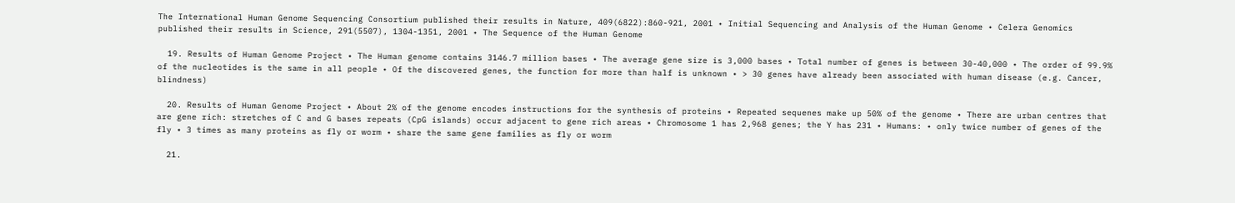The International Human Genome Sequencing Consortium published their results in Nature, 409(6822):860-921, 2001 • Initial Sequencing and Analysis of the Human Genome • Celera Genomics published their results in Science, 291(5507), 1304-1351, 2001 • The Sequence of the Human Genome

  19. Results of Human Genome Project • The Human genome contains 3146.7 million bases • The average gene size is 3,000 bases • Total number of genes is between 30-40,000 • The order of 99.9% of the nucleotides is the same in all people • Of the discovered genes, the function for more than half is unknown • > 30 genes have already been associated with human disease (e.g. Cancer, blindness)

  20. Results of Human Genome Project • About 2% of the genome encodes instructions for the synthesis of proteins • Repeated sequenes make up 50% of the genome • There are urban centres that are gene rich: stretches of C and G bases repeats (CpG islands) occur adjacent to gene rich areas • Chromosome 1 has 2,968 genes; the Y has 231 • Humans: • only twice number of genes of the fly • 3 times as many proteins as fly or worm • share the same gene families as fly or worm

  21.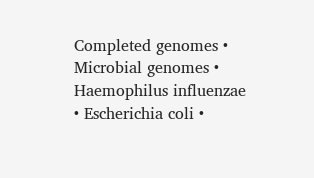Completed genomes • Microbial genomes • Haemophilus influenzae • Escherichia coli •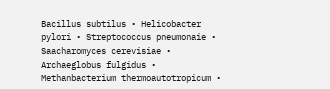Bacillus subtilus • Helicobacter pylori • Streptococcus pneumonaie • Saacharomyces cerevisiae • Archaeglobus fulgidus • Methanbacterium thermoautotropicum •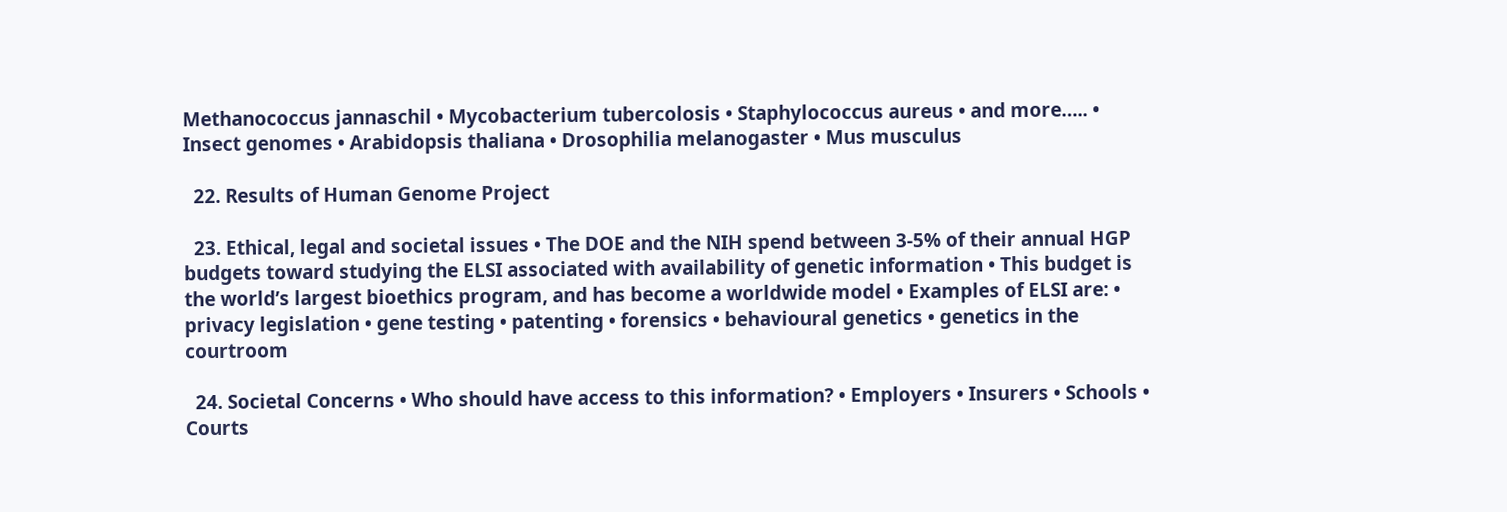Methanococcus jannaschil • Mycobacterium tubercolosis • Staphylococcus aureus • and more….. • Insect genomes • Arabidopsis thaliana • Drosophilia melanogaster • Mus musculus

  22. Results of Human Genome Project

  23. Ethical, legal and societal issues • The DOE and the NIH spend between 3-5% of their annual HGP budgets toward studying the ELSI associated with availability of genetic information • This budget is the world’s largest bioethics program, and has become a worldwide model • Examples of ELSI are: • privacy legislation • gene testing • patenting • forensics • behavioural genetics • genetics in the courtroom

  24. Societal Concerns • Who should have access to this information? • Employers • Insurers • Schools • Courts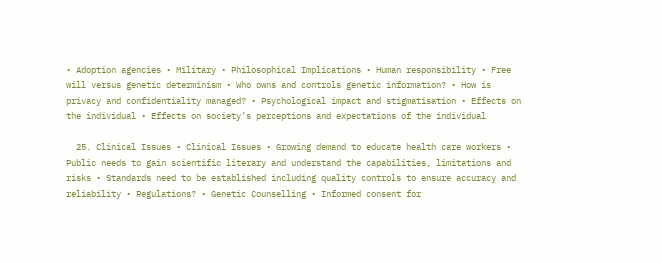• Adoption agencies • Military • Philosophical Implications • Human responsibility • Free will versus genetic determinism • Who owns and controls genetic information? • How is privacy and confidentiality managed? • Psychological impact and stigmatisation • Effects on the individual • Effects on society’s perceptions and expectations of the individual

  25. Clinical Issues • Clinical Issues • Growing demand to educate health care workers • Public needs to gain scientific literary and understand the capabilities, limitations and risks • Standards need to be established including quality controls to ensure accuracy and reliability • Regulations? • Genetic Counselling • Informed consent for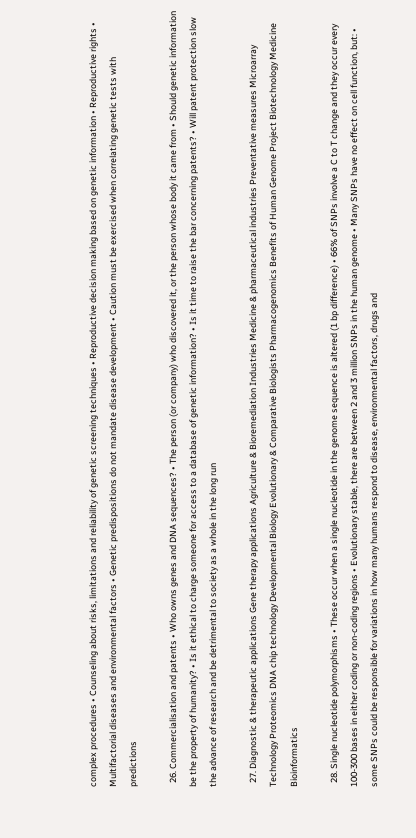complex procedures • Counseling about risks, limitations and reliability of genetic screening techniques • Reproductive decision making based on genetic information • Reproductive rights • Multifactorial diseases and environmental factors • Genetic predispositions do not mandate disease development • Caution must be exercised when correlating genetic tests with predictions

  26. Commercialisation and patents • Who owns genes and DNA sequences? • The person (or company) who discovered it, or the person whose body it came from • Should genetic information be the property of humanity? • Is it ethical to charge someone for access to a database of genetic information? • Is it time to raise the bar concerning patents? • Will patent protection slow the advance of research and be detrimental to society as a whole in the long run

  27. Diagnostic & therapeutic applications Gene therapy applications Agriculture & Bioremediation Industries Medicine & pharmaceutical industries Preventative measures Microarray Technology Proteomics DNA chip technology Developmental Biology Evolutionary & Comparative Biologists Pharmacogenomics Benefits of Human Genome Project Biotechnology Medicine Bioinformatics

  28. Single nucleotide polymorphisms • These occur when a single nucleotide in the genome sequence is altered (1 bp difference) • 66% of SNPs involve a C to T change and they occur every 100-300 bases in either coding or non-coding regions • Evolutionary stable, there are between 2 and 3 million SNPs in the human genome • Many SNPs have no effect on cell function, but: • some SNPs could be responsible for variations in how many humans respond to disease, environmental factors, drugs and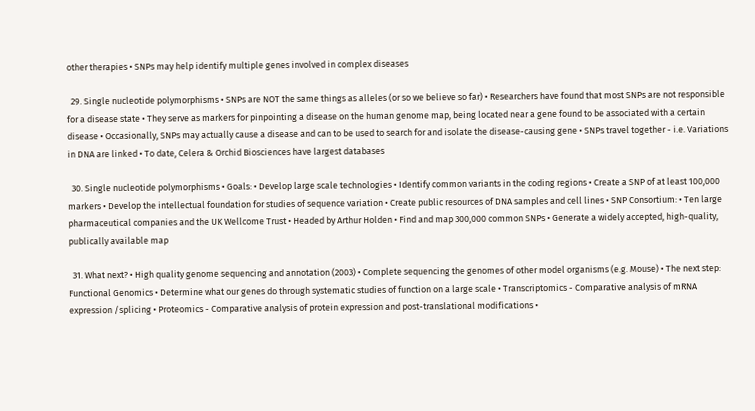other therapies • SNPs may help identify multiple genes involved in complex diseases

  29. Single nucleotide polymorphisms • SNPs are NOT the same things as alleles (or so we believe so far) • Researchers have found that most SNPs are not responsible for a disease state • They serve as markers for pinpointing a disease on the human genome map, being located near a gene found to be associated with a certain disease • Occasionally, SNPs may actually cause a disease and can to be used to search for and isolate the disease-causing gene • SNPs travel together - i.e. Variations in DNA are linked • To date, Celera & Orchid Biosciences have largest databases

  30. Single nucleotide polymorphisms • Goals: • Develop large scale technologies • Identify common variants in the coding regions • Create a SNP of at least 100,000 markers • Develop the intellectual foundation for studies of sequence variation • Create public resources of DNA samples and cell lines • SNP Consortium: • Ten large pharmaceutical companies and the UK Wellcome Trust • Headed by Arthur Holden • Find and map 300,000 common SNPs • Generate a widely accepted, high-quality, publically available map

  31. What next? • High quality genome sequencing and annotation (2003) • Complete sequencing the genomes of other model organisms (e.g. Mouse) • The next step: Functional Genomics • Determine what our genes do through systematic studies of function on a large scale • Transcriptomics - Comparative analysis of mRNA expression /splicing • Proteomics - Comparative analysis of protein expression and post-translational modifications •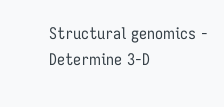Structural genomics - Determine 3-D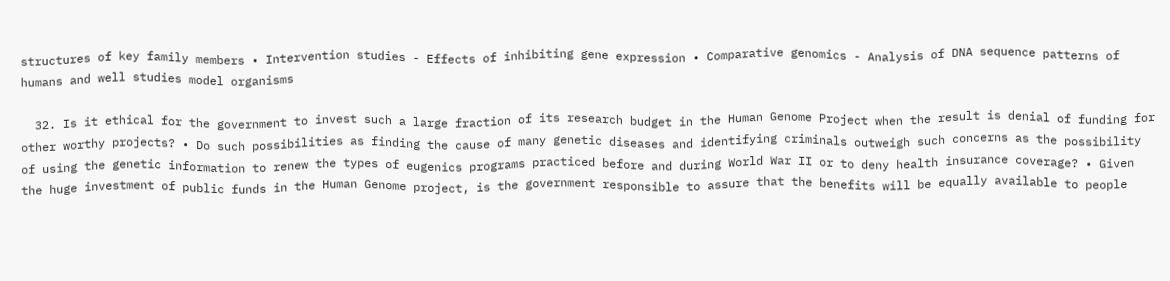structures of key family members • Intervention studies - Effects of inhibiting gene expression • Comparative genomics - Analysis of DNA sequence patterns of humans and well studies model organisms

  32. Is it ethical for the government to invest such a large fraction of its research budget in the Human Genome Project when the result is denial of funding for other worthy projects? • Do such possibilities as finding the cause of many genetic diseases and identifying criminals outweigh such concerns as the possibility of using the genetic information to renew the types of eugenics programs practiced before and during World War II or to deny health insurance coverage? • Given the huge investment of public funds in the Human Genome project, is the government responsible to assure that the benefits will be equally available to people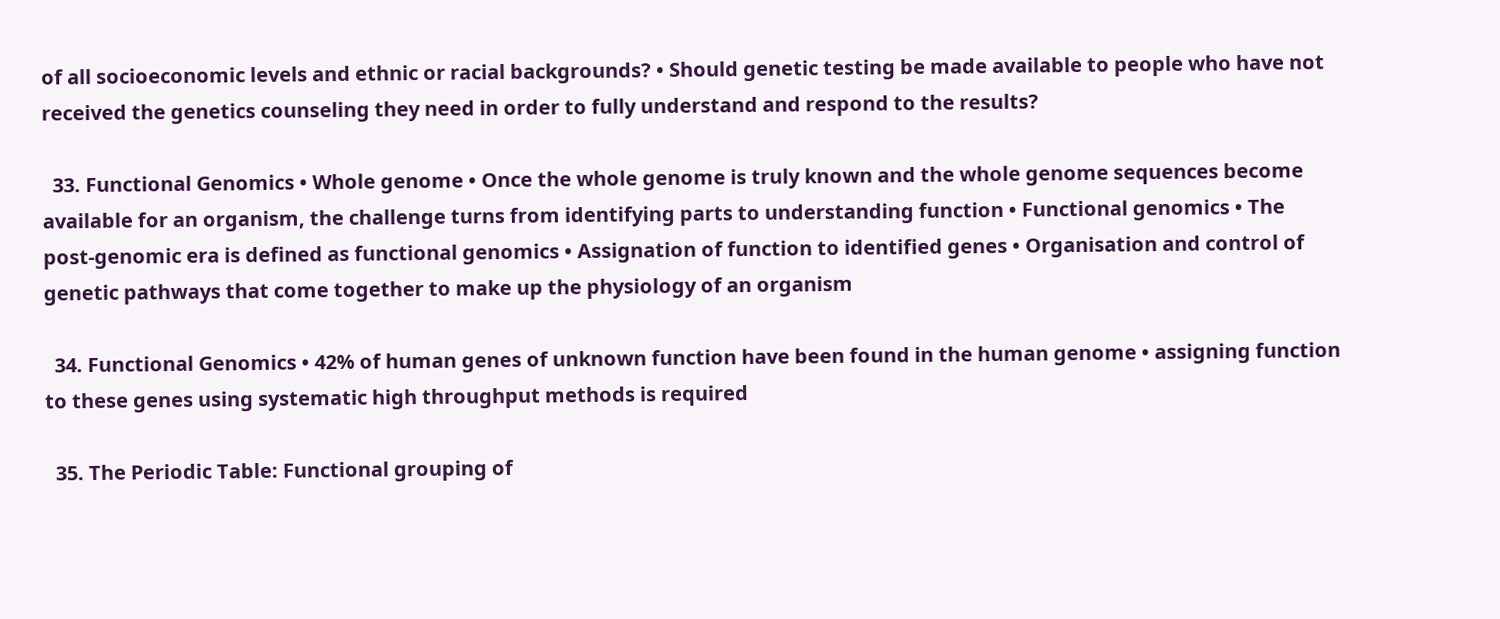of all socioeconomic levels and ethnic or racial backgrounds? • Should genetic testing be made available to people who have not received the genetics counseling they need in order to fully understand and respond to the results?

  33. Functional Genomics • Whole genome • Once the whole genome is truly known and the whole genome sequences become available for an organism, the challenge turns from identifying parts to understanding function • Functional genomics • The post-genomic era is defined as functional genomics • Assignation of function to identified genes • Organisation and control of genetic pathways that come together to make up the physiology of an organism

  34. Functional Genomics • 42% of human genes of unknown function have been found in the human genome • assigning function to these genes using systematic high throughput methods is required

  35. The Periodic Table: Functional grouping of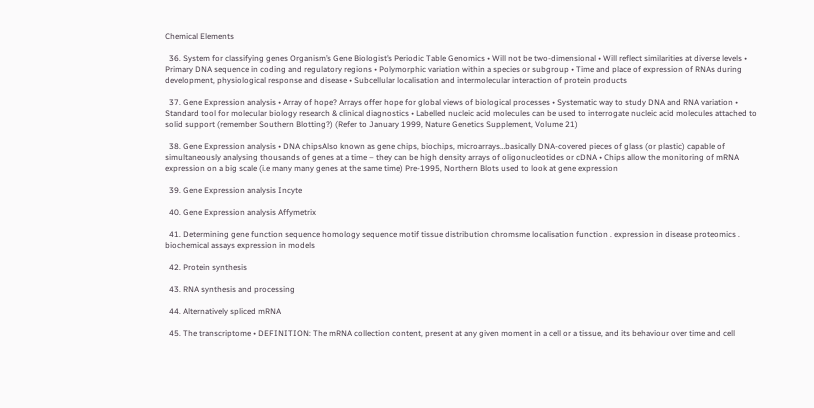Chemical Elements

  36. System for classifying genes Organism’s Gene Biologist’s Periodic Table Genomics • Will not be two-dimensional • Will reflect similarities at diverse levels • Primary DNA sequence in coding and regulatory regions • Polymorphic variation within a species or subgroup • Time and place of expression of RNAs during development, physiological response and disease • Subcellular localisation and intermolecular interaction of protein products

  37. Gene Expression analysis • Array of hope? Arrays offer hope for global views of biological processes • Systematic way to study DNA and RNA variation • Standard tool for molecular biology research & clinical diagnostics • Labelled nucleic acid molecules can be used to interrogate nucleic acid molecules attached to solid support (remember Southern Blotting?) (Refer to January 1999, Nature Genetics Supplement, Volume 21)

  38. Gene Expression analysis • DNA chipsAlso known as gene chips, biochips, microarrays…basically DNA-covered pieces of glass (or plastic) capable of simultaneously analysing thousands of genes at a time – they can be high density arrays of oligonucleotides or cDNA • Chips allow the monitoring of mRNA expression on a big scale (i.e many many genes at the same time) Pre-1995, Northern Blots used to look at gene expression

  39. Gene Expression analysis Incyte

  40. Gene Expression analysis Affymetrix

  41. Determining gene function sequence homology sequence motif tissue distribution chromsme localisation function . expression in disease proteomics . biochemical assays expression in models

  42. Protein synthesis

  43. RNA synthesis and processing

  44. Alternatively spliced mRNA

  45. The transcriptome • DEFINITION: The mRNA collection content, present at any given moment in a cell or a tissue, and its behaviour over time and cell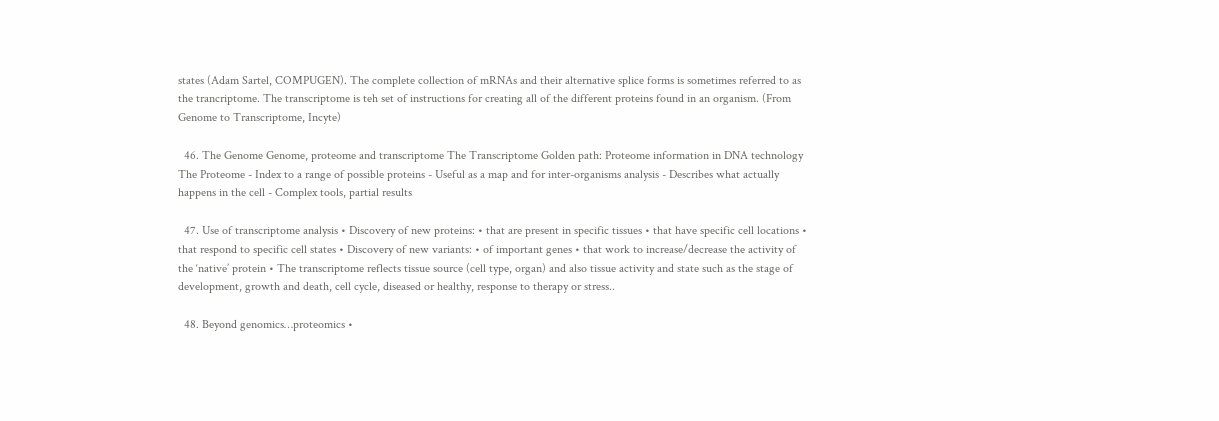states (Adam Sartel, COMPUGEN). The complete collection of mRNAs and their alternative splice forms is sometimes referred to as the trancriptome. The transcriptome is teh set of instructions for creating all of the different proteins found in an organism. (From Genome to Transcriptome, Incyte)

  46. The Genome Genome, proteome and transcriptome The Transcriptome Golden path: Proteome information in DNA technology The Proteome - Index to a range of possible proteins - Useful as a map and for inter-organisms analysis - Describes what actually happens in the cell - Complex tools, partial results

  47. Use of transcriptome analysis • Discovery of new proteins: • that are present in specific tissues • that have specific cell locations • that respond to specific cell states • Discovery of new variants: • of important genes • that work to increase/decrease the activity of the ‘native’ protein • The transcriptome reflects tissue source (cell type, organ) and also tissue activity and state such as the stage of development, growth and death, cell cycle, diseased or healthy, response to therapy or stress..

  48. Beyond genomics…proteomics •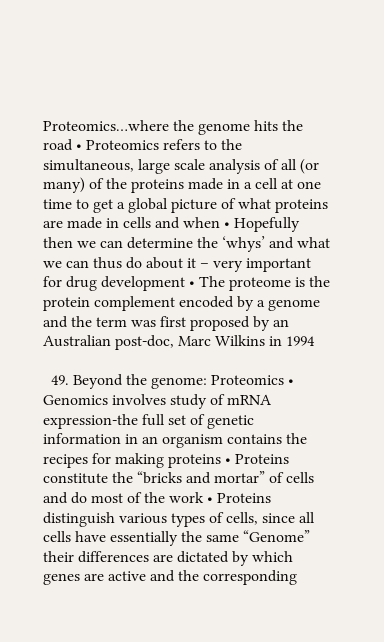Proteomics…where the genome hits the road • Proteomics refers to the simultaneous, large scale analysis of all (or many) of the proteins made in a cell at one time to get a global picture of what proteins are made in cells and when • Hopefully then we can determine the ‘whys’ and what we can thus do about it – very important for drug development • The proteome is the protein complement encoded by a genome and the term was first proposed by an Australian post-doc, Marc Wilkins in 1994

  49. Beyond the genome: Proteomics • Genomics involves study of mRNA expression-the full set of genetic information in an organism contains the recipes for making proteins • Proteins constitute the “bricks and mortar” of cells and do most of the work • Proteins distinguish various types of cells, since all cells have essentially the same “Genome” their differences are dictated by which genes are active and the corresponding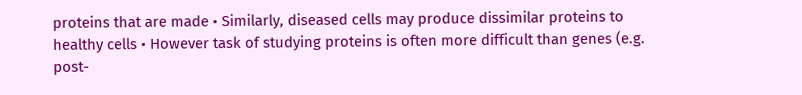proteins that are made • Similarly, diseased cells may produce dissimilar proteins to healthy cells • However task of studying proteins is often more difficult than genes (e.g. post-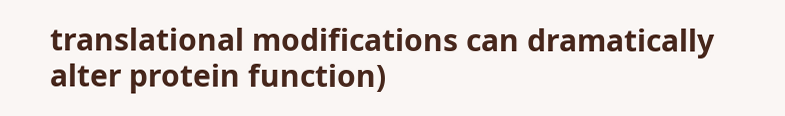translational modifications can dramatically alter protein function)